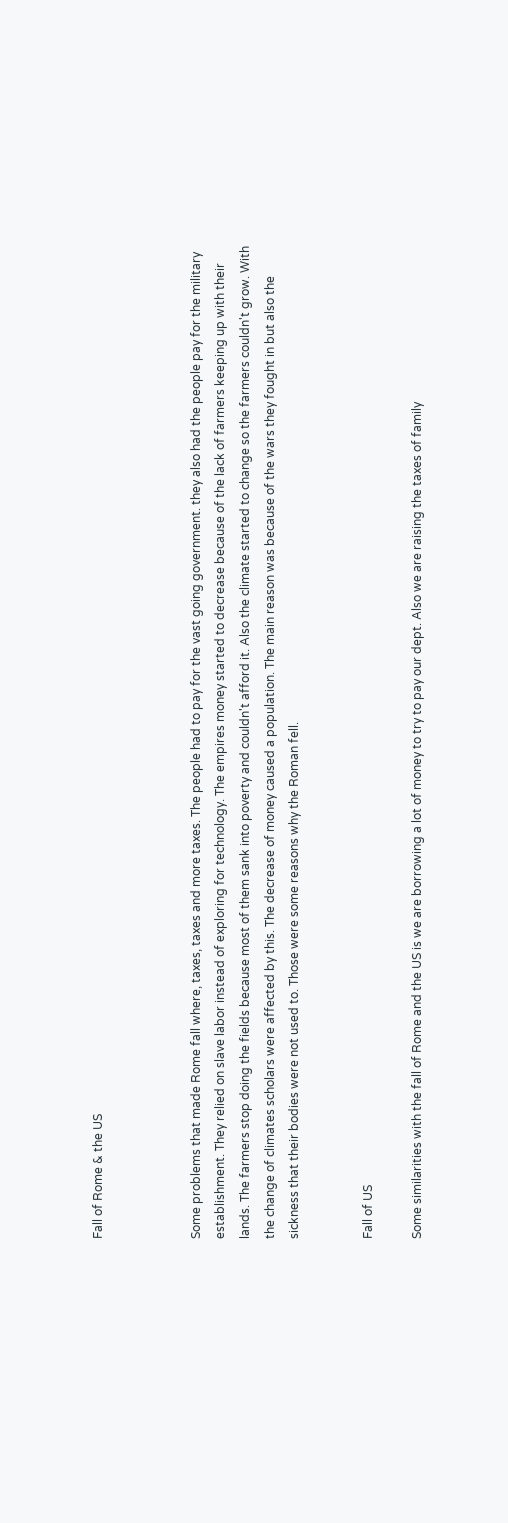Fall of Rome & the US



Some problems that made Rome fall where, taxes, taxes and more taxes. The people had to pay for the vast going government. they also had the people pay for the military establishment. They relied on slave labor instead of exploring for technology. The empires money started to decrease because of the lack of farmers keeping up with their lands. The farmers stop doing the fields because most of them sank into poverty and couldn't afford it. Also the climate started to change so the farmers couldn't grow. With the change of climates scholars were affected by this. The decrease of money caused a population. The main reason was because of the wars they fought in but also the sickness that their bodies were not used to. Those were some reasons why the Roman fell.


Fall of US

Some similarities with the fall of Rome and the US is we are borrowing a lot of money to try to pay our dept. Also we are raising the taxes of family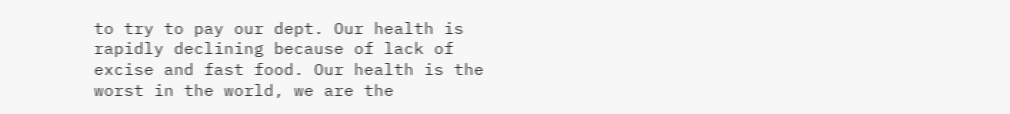to try to pay our dept. Our health is rapidly declining because of lack of excise and fast food. Our health is the worst in the world, we are the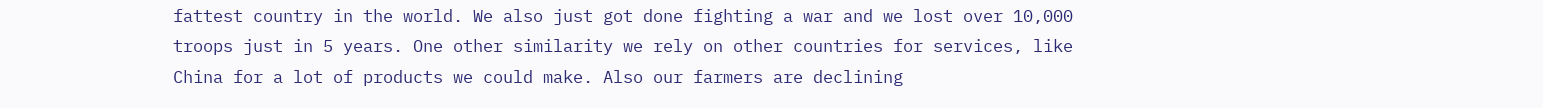fattest country in the world. We also just got done fighting a war and we lost over 10,000 troops just in 5 years. One other similarity we rely on other countries for services, like China for a lot of products we could make. Also our farmers are declining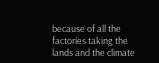because of all the factories taking the lands and the climate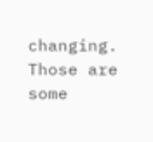changing. Those are some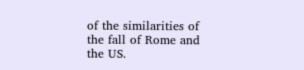of the similarities of the fall of Rome and the US.